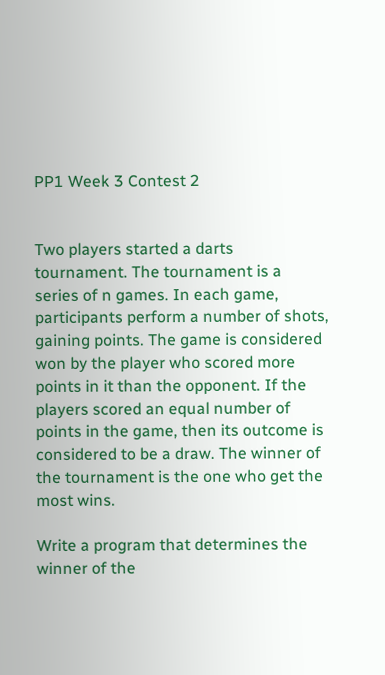PP1 Week 3 Contest 2


Two players started a darts tournament. The tournament is a series of n games. In each game, participants perform a number of shots, gaining points. The game is considered won by the player who scored more points in it than the opponent. If the players scored an equal number of points in the game, then its outcome is considered to be a draw. The winner of the tournament is the one who get the most wins.

Write a program that determines the winner of the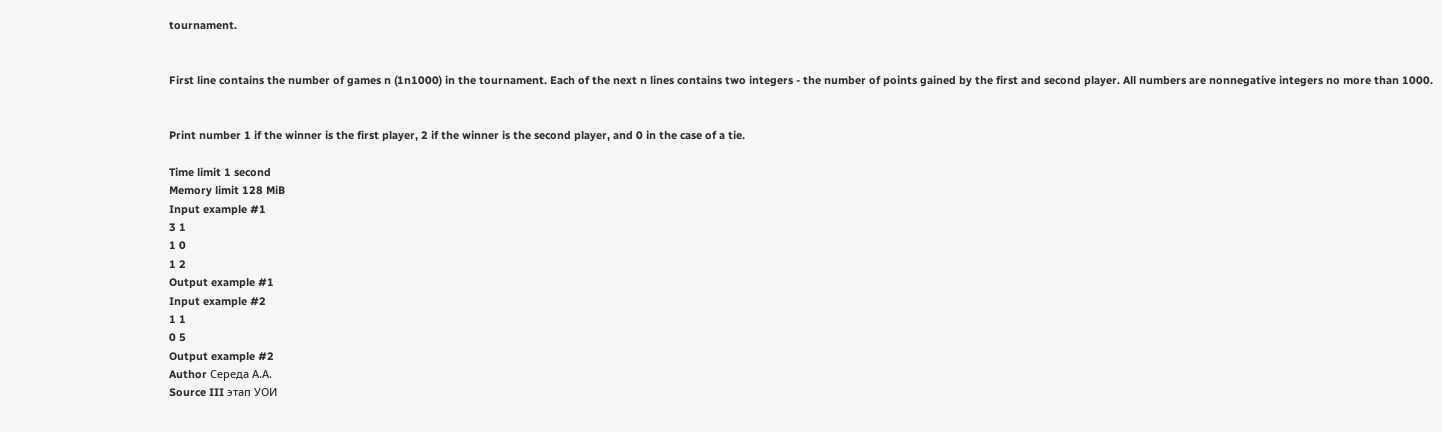tournament.


First line contains the number of games n (1n1000) in the tournament. Each of the next n lines contains two integers - the number of points gained by the first and second player. All numbers are nonnegative integers no more than 1000.


Print number 1 if the winner is the first player, 2 if the winner is the second player, and 0 in the case of a tie.

Time limit 1 second
Memory limit 128 MiB
Input example #1
3 1
1 0
1 2
Output example #1
Input example #2
1 1
0 5
Output example #2
Author Середа А.А.
Source III этап УОИ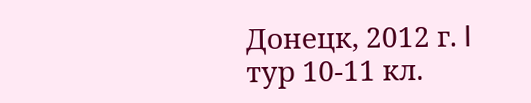Донецк, 2012 г. I тур 10-11 кл.